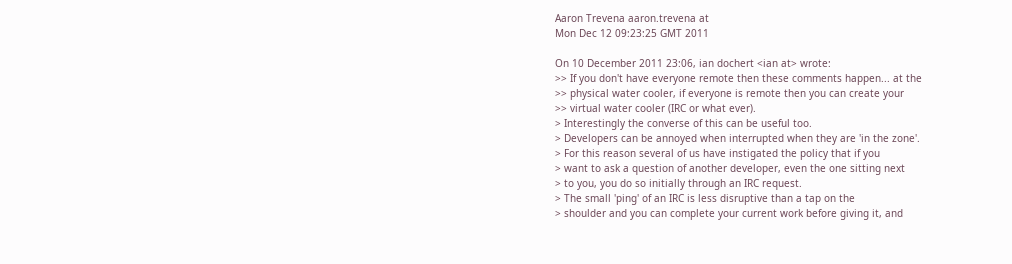Aaron Trevena aaron.trevena at
Mon Dec 12 09:23:25 GMT 2011

On 10 December 2011 23:06, ian dochert <ian at> wrote:
>> If you don't have everyone remote then these comments happen... at the
>> physical water cooler, if everyone is remote then you can create your
>> virtual water cooler (IRC or what ever).
> Interestingly the converse of this can be useful too.
> Developers can be annoyed when interrupted when they are 'in the zone'.
> For this reason several of us have instigated the policy that if you
> want to ask a question of another developer, even the one sitting next
> to you, you do so initially through an IRC request.
> The small 'ping' of an IRC is less disruptive than a tap on the
> shoulder and you can complete your current work before giving it, and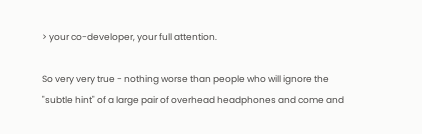> your co-developer, your full attention.

So very very true - nothing worse than people who will ignore the
"subtle hint" of a large pair of overhead headphones and come and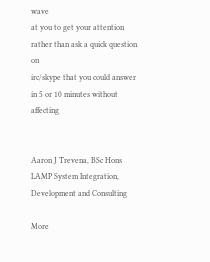wave
at you to get your attention rather than ask a quick question on
irc/skype that you could answer in 5 or 10 minutes without affecting


Aaron J Trevena, BSc Hons
LAMP System Integration, Development and Consulting

More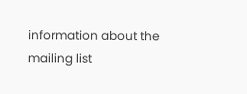information about the mailing list